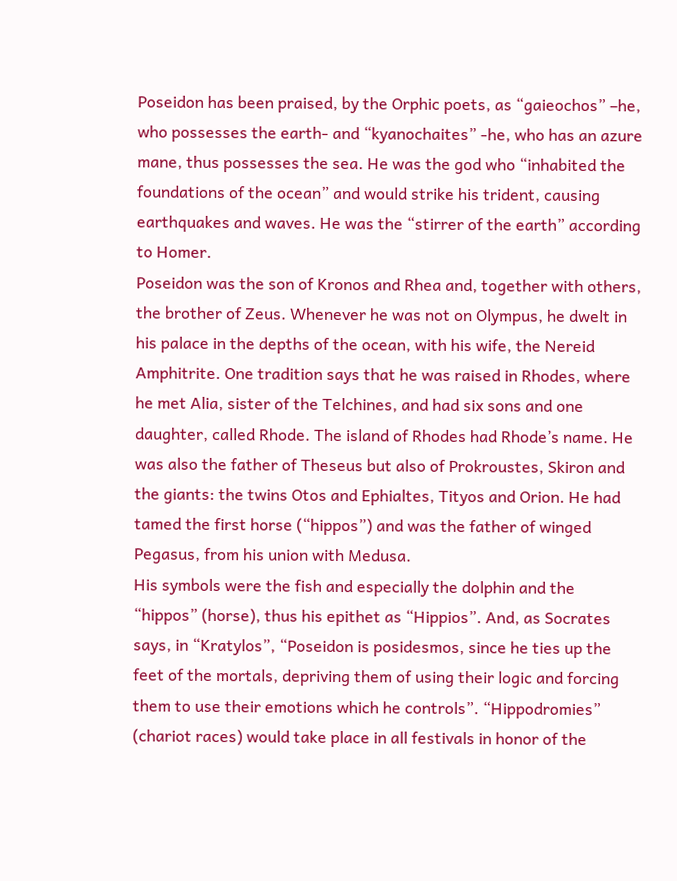Poseidon has been praised, by the Orphic poets, as “gaieochos” –he, who possesses the earth- and “kyanochaites” -he, who has an azure mane, thus possesses the sea. He was the god who “inhabited the foundations of the ocean” and would strike his trident, causing earthquakes and waves. He was the “stirrer of the earth” according to Homer.
Poseidon was the son of Kronos and Rhea and, together with others, the brother of Zeus. Whenever he was not on Olympus, he dwelt in his palace in the depths of the ocean, with his wife, the Nereid Amphitrite. One tradition says that he was raised in Rhodes, where he met Alia, sister of the Telchines, and had six sons and one daughter, called Rhode. The island of Rhodes had Rhode’s name. He was also the father of Theseus but also of Prokroustes, Skiron and the giants: the twins Otos and Ephialtes, Tityos and Orion. He had tamed the first horse (“hippos”) and was the father of winged Pegasus, from his union with Medusa.
His symbols were the fish and especially the dolphin and the “hippos” (horse), thus his epithet as “Hippios”. And, as Socrates says, in “Kratylos”, “Poseidon is posidesmos, since he ties up the feet of the mortals, depriving them of using their logic and forcing them to use their emotions which he controls”. “Hippodromies” (chariot races) would take place in all festivals in honor of the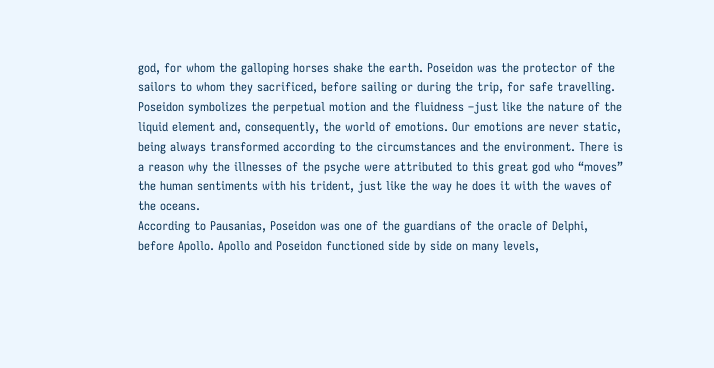god, for whom the galloping horses shake the earth. Poseidon was the protector of the sailors to whom they sacrificed, before sailing or during the trip, for safe travelling.
Poseidon symbolizes the perpetual motion and the fluidness –just like the nature of the liquid element and, consequently, the world of emotions. Our emotions are never static, being always transformed according to the circumstances and the environment. There is a reason why the illnesses of the psyche were attributed to this great god who “moves” the human sentiments with his trident, just like the way he does it with the waves of the oceans.
According to Pausanias, Poseidon was one of the guardians of the oracle of Delphi, before Apollo. Apollo and Poseidon functioned side by side on many levels,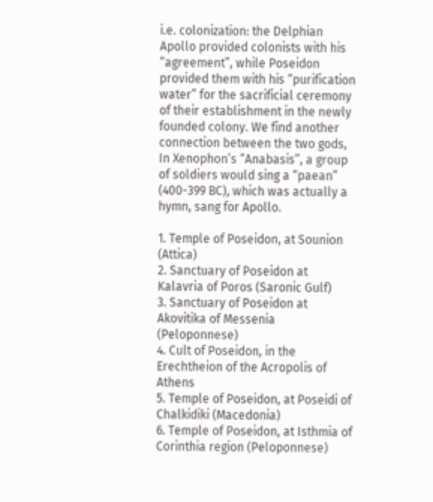i.e. colonization: the Delphian Apollo provided colonists with his “agreement”, while Poseidon provided them with his “purification water” for the sacrificial ceremony of their establishment in the newly founded colony. We find another connection between the two gods, In Xenophon’s “Anabasis”, a group of soldiers would sing a “paean” (400-399 BC), which was actually a hymn, sang for Apollo.

1. Temple of Poseidon, at Sounion (Attica)
2. Sanctuary of Poseidon at Kalavria of Poros (Saronic Gulf)
3. Sanctuary of Poseidon at Akovitika of Messenia (Peloponnese)
4. Cult of Poseidon, in the Erechtheion of the Acropolis of Athens
5. Temple of Poseidon, at Poseidi of Chalkidiki (Macedonia)
6. Temple of Poseidon, at Isthmia of Corinthia region (Peloponnese)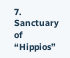7. Sanctuary of “Hippios”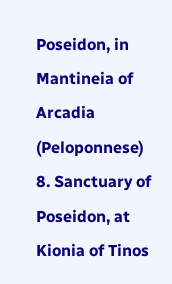Poseidon, in Mantineia of Arcadia (Peloponnese)
8. Sanctuary of Poseidon, at Kionia of Tinos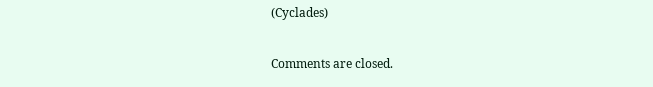(Cyclades)

Comments are closed.